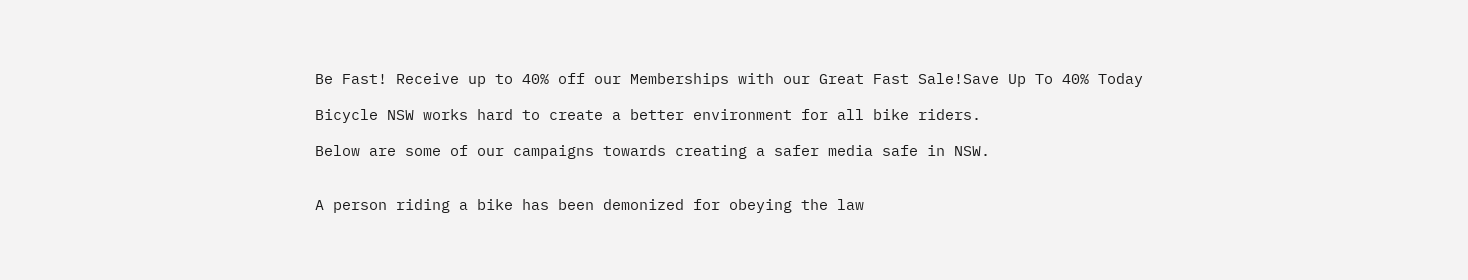Be Fast! Receive up to 40% off our Memberships with our Great Fast Sale!Save Up To 40% Today

Bicycle NSW works hard to create a better environment for all bike riders.

Below are some of our campaigns towards creating a safer media safe in NSW.


A person riding a bike has been demonized for obeying the law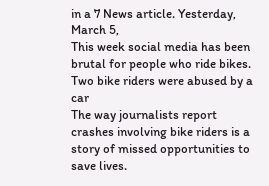in a 7 News article. Yesterday, March 5,
This week social media has been brutal for people who ride bikes. Two bike riders were abused by a car
The way journalists report crashes involving bike riders is a story of missed opportunities to save lives.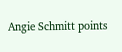Angie Schmitt points